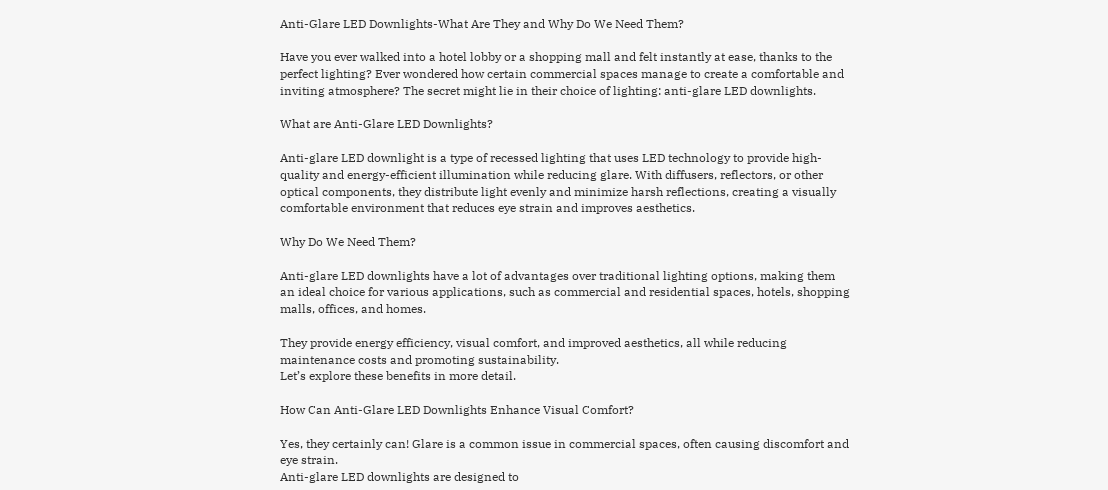Anti-Glare LED Downlights-What Are They and Why Do We Need Them?

Have you ever walked into a hotel lobby or a shopping mall and felt instantly at ease, thanks to the perfect lighting? Ever wondered how certain commercial spaces manage to create a comfortable and inviting atmosphere? The secret might lie in their choice of lighting: anti-glare LED downlights.

What are Anti-Glare LED Downlights?

Anti-glare LED downlight is a type of recessed lighting that uses LED technology to provide high-quality and energy-efficient illumination while reducing glare. With diffusers, reflectors, or other optical components, they distribute light evenly and minimize harsh reflections, creating a visually comfortable environment that reduces eye strain and improves aesthetics.

Why Do We Need Them?

Anti-glare LED downlights have a lot of advantages over traditional lighting options, making them an ideal choice for various applications, such as commercial and residential spaces, hotels, shopping malls, offices, and homes.

They provide energy efficiency, visual comfort, and improved aesthetics, all while reducing maintenance costs and promoting sustainability.
Let’s explore these benefits in more detail.

How Can Anti-Glare LED Downlights Enhance Visual Comfort?

Yes, they certainly can! Glare is a common issue in commercial spaces, often causing discomfort and eye strain.
Anti-glare LED downlights are designed to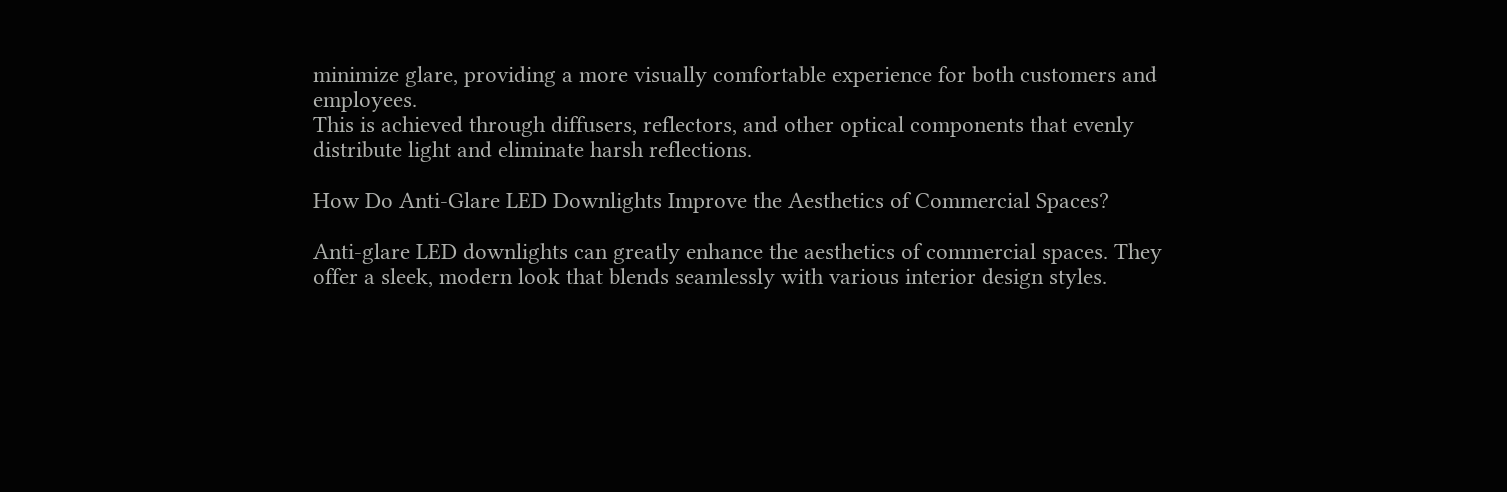minimize glare, providing a more visually comfortable experience for both customers and employees.
This is achieved through diffusers, reflectors, and other optical components that evenly distribute light and eliminate harsh reflections.

How Do Anti-Glare LED Downlights Improve the Aesthetics of Commercial Spaces?

Anti-glare LED downlights can greatly enhance the aesthetics of commercial spaces. They offer a sleek, modern look that blends seamlessly with various interior design styles.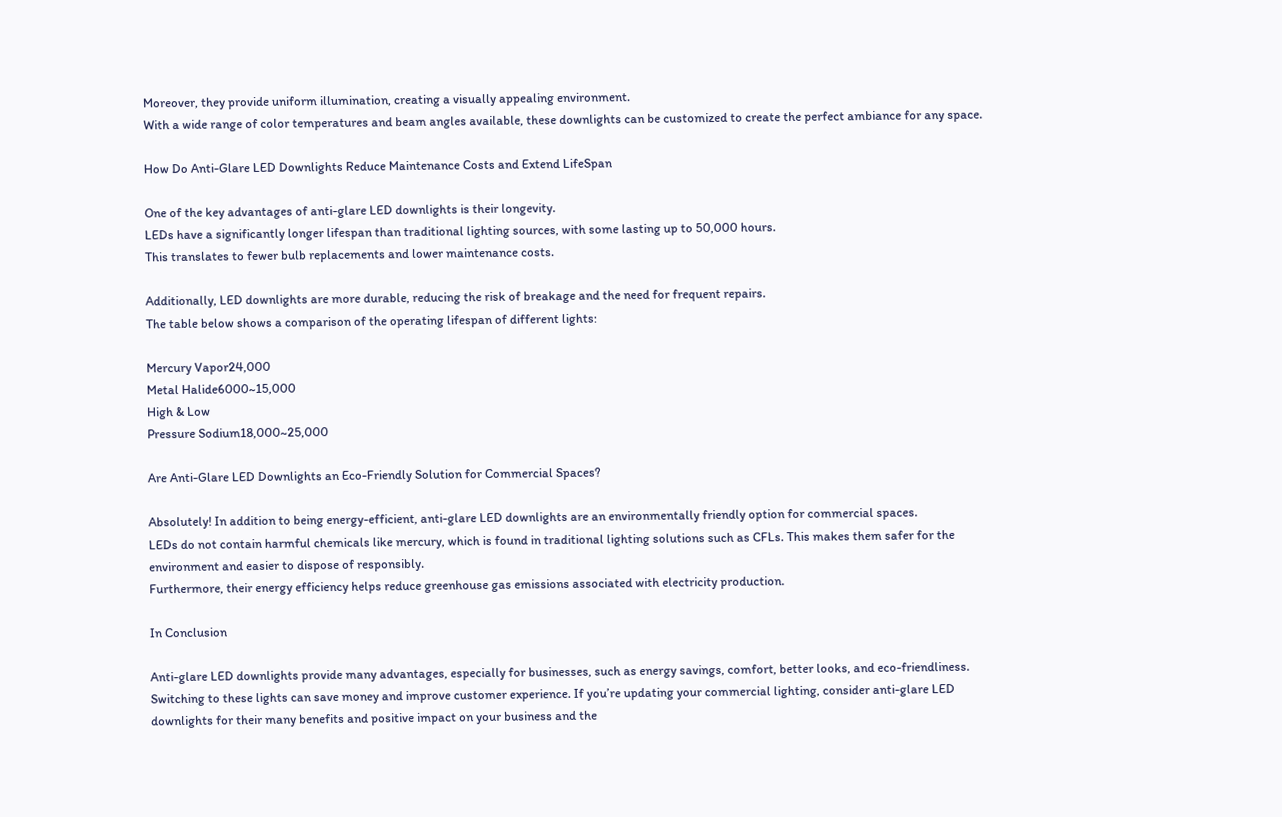Moreover, they provide uniform illumination, creating a visually appealing environment.
With a wide range of color temperatures and beam angles available, these downlights can be customized to create the perfect ambiance for any space.

How Do Anti-Glare LED Downlights Reduce Maintenance Costs and Extend LifeSpan

One of the key advantages of anti-glare LED downlights is their longevity.
LEDs have a significantly longer lifespan than traditional lighting sources, with some lasting up to 50,000 hours.
This translates to fewer bulb replacements and lower maintenance costs.

Additionally, LED downlights are more durable, reducing the risk of breakage and the need for frequent repairs.
The table below shows a comparison of the operating lifespan of different lights:

Mercury Vapor24,000
Metal Halide6000~15,000
High & Low
Pressure Sodium18,000~25,000

Are Anti-Glare LED Downlights an Eco-Friendly Solution for Commercial Spaces?

Absolutely! In addition to being energy-efficient, anti-glare LED downlights are an environmentally friendly option for commercial spaces.
LEDs do not contain harmful chemicals like mercury, which is found in traditional lighting solutions such as CFLs. This makes them safer for the environment and easier to dispose of responsibly.
Furthermore, their energy efficiency helps reduce greenhouse gas emissions associated with electricity production.

In Conclusion

Anti-glare LED downlights provide many advantages, especially for businesses, such as energy savings, comfort, better looks, and eco-friendliness. Switching to these lights can save money and improve customer experience. If you’re updating your commercial lighting, consider anti-glare LED downlights for their many benefits and positive impact on your business and the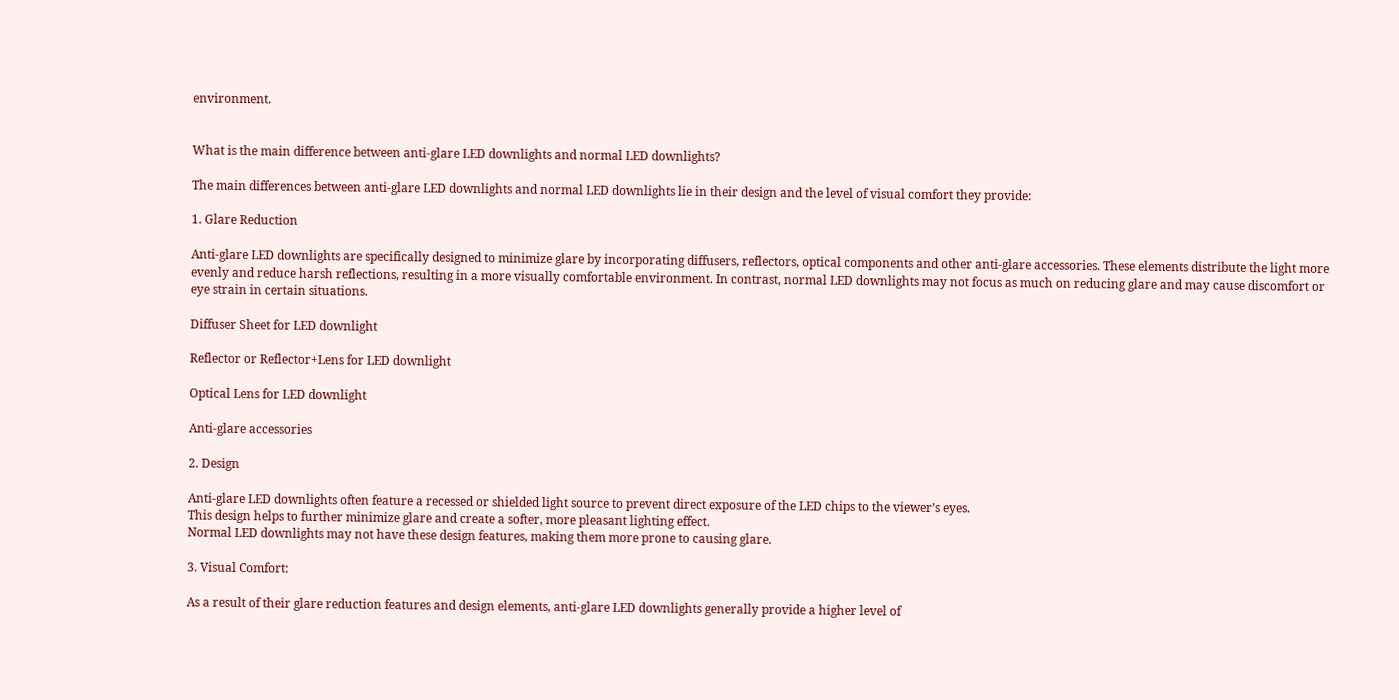environment.


What is the main difference between anti-glare LED downlights and normal LED downlights?

The main differences between anti-glare LED downlights and normal LED downlights lie in their design and the level of visual comfort they provide:

1. Glare Reduction

Anti-glare LED downlights are specifically designed to minimize glare by incorporating diffusers, reflectors, optical components and other anti-glare accessories. These elements distribute the light more evenly and reduce harsh reflections, resulting in a more visually comfortable environment. In contrast, normal LED downlights may not focus as much on reducing glare and may cause discomfort or eye strain in certain situations.

Diffuser Sheet for LED downlight

Reflector or Reflector+Lens for LED downlight

Optical Lens for LED downlight

Anti-glare accessories

2. Design

Anti-glare LED downlights often feature a recessed or shielded light source to prevent direct exposure of the LED chips to the viewer’s eyes.
This design helps to further minimize glare and create a softer, more pleasant lighting effect.
Normal LED downlights may not have these design features, making them more prone to causing glare.

3. Visual Comfort:

As a result of their glare reduction features and design elements, anti-glare LED downlights generally provide a higher level of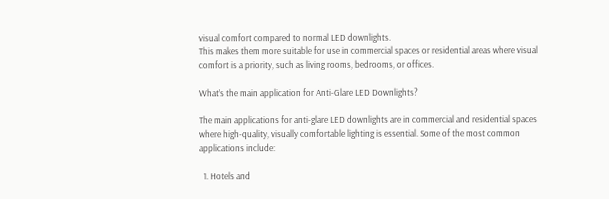visual comfort compared to normal LED downlights.
This makes them more suitable for use in commercial spaces or residential areas where visual comfort is a priority, such as living rooms, bedrooms, or offices.

What’s the main application for Anti-Glare LED Downlights?

The main applications for anti-glare LED downlights are in commercial and residential spaces where high-quality, visually comfortable lighting is essential. Some of the most common applications include:

  1. Hotels and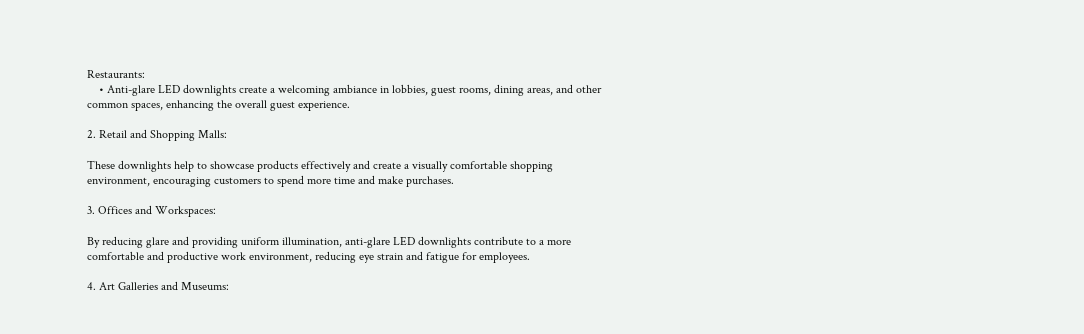Restaurants:
    • Anti-glare LED downlights create a welcoming ambiance in lobbies, guest rooms, dining areas, and other common spaces, enhancing the overall guest experience.

2. Retail and Shopping Malls:

These downlights help to showcase products effectively and create a visually comfortable shopping environment, encouraging customers to spend more time and make purchases.

3. Offices and Workspaces:

By reducing glare and providing uniform illumination, anti-glare LED downlights contribute to a more comfortable and productive work environment, reducing eye strain and fatigue for employees.

4. Art Galleries and Museums: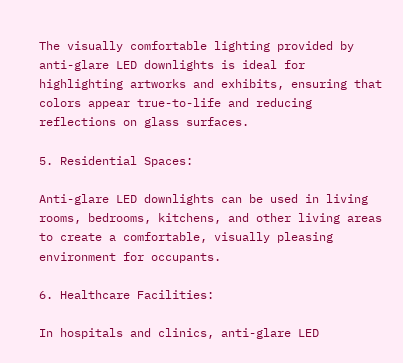The visually comfortable lighting provided by anti-glare LED downlights is ideal for highlighting artworks and exhibits, ensuring that colors appear true-to-life and reducing reflections on glass surfaces.

5. Residential Spaces:

Anti-glare LED downlights can be used in living rooms, bedrooms, kitchens, and other living areas to create a comfortable, visually pleasing environment for occupants.

6. Healthcare Facilities:

In hospitals and clinics, anti-glare LED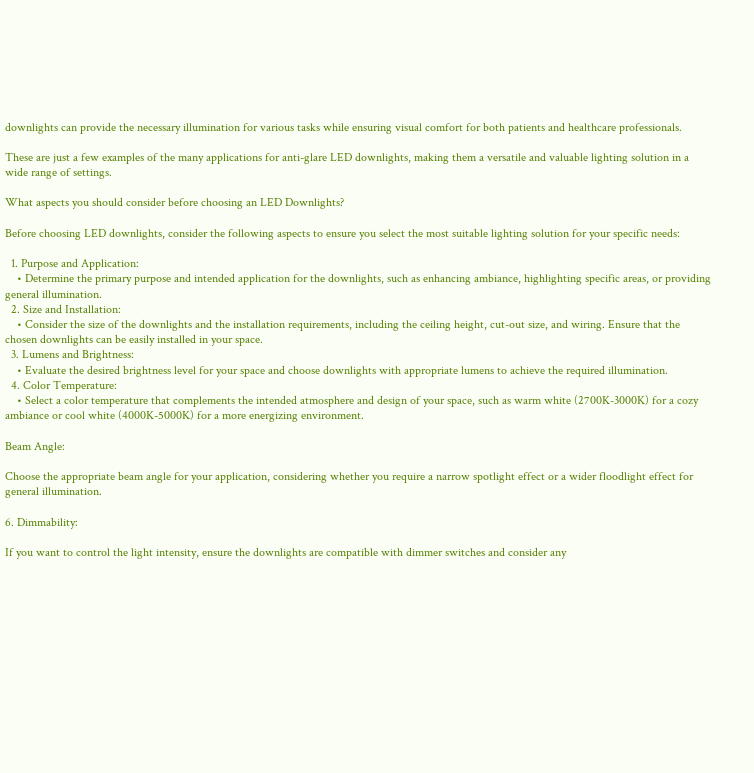downlights can provide the necessary illumination for various tasks while ensuring visual comfort for both patients and healthcare professionals.

These are just a few examples of the many applications for anti-glare LED downlights, making them a versatile and valuable lighting solution in a wide range of settings.

What aspects you should consider before choosing an LED Downlights?

Before choosing LED downlights, consider the following aspects to ensure you select the most suitable lighting solution for your specific needs:

  1. Purpose and Application:
    • Determine the primary purpose and intended application for the downlights, such as enhancing ambiance, highlighting specific areas, or providing general illumination.
  2. Size and Installation:
    • Consider the size of the downlights and the installation requirements, including the ceiling height, cut-out size, and wiring. Ensure that the chosen downlights can be easily installed in your space.
  3. Lumens and Brightness:
    • Evaluate the desired brightness level for your space and choose downlights with appropriate lumens to achieve the required illumination.
  4. Color Temperature:
    • Select a color temperature that complements the intended atmosphere and design of your space, such as warm white (2700K-3000K) for a cozy ambiance or cool white (4000K-5000K) for a more energizing environment.

Beam Angle:

Choose the appropriate beam angle for your application, considering whether you require a narrow spotlight effect or a wider floodlight effect for general illumination.

6. Dimmability:

If you want to control the light intensity, ensure the downlights are compatible with dimmer switches and consider any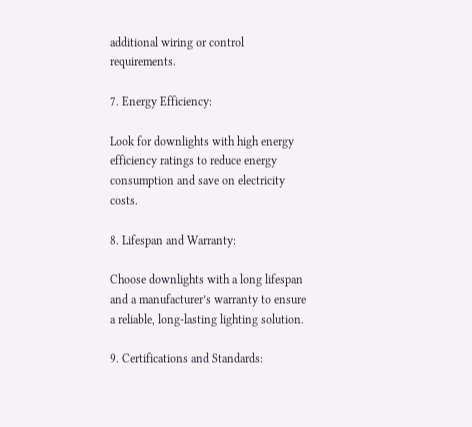additional wiring or control requirements.

7. Energy Efficiency:

Look for downlights with high energy efficiency ratings to reduce energy consumption and save on electricity costs.

8. Lifespan and Warranty:

Choose downlights with a long lifespan and a manufacturer’s warranty to ensure a reliable, long-lasting lighting solution.

9. Certifications and Standards: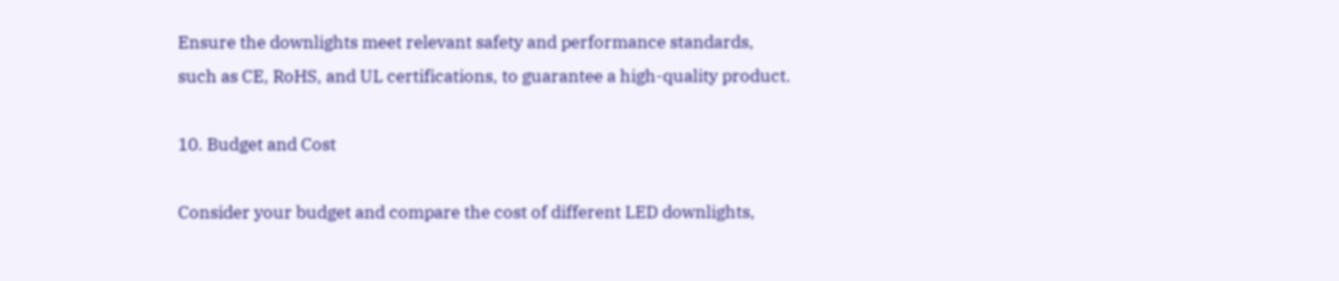Ensure the downlights meet relevant safety and performance standards, such as CE, RoHS, and UL certifications, to guarantee a high-quality product.

10. Budget and Cost

Consider your budget and compare the cost of different LED downlights,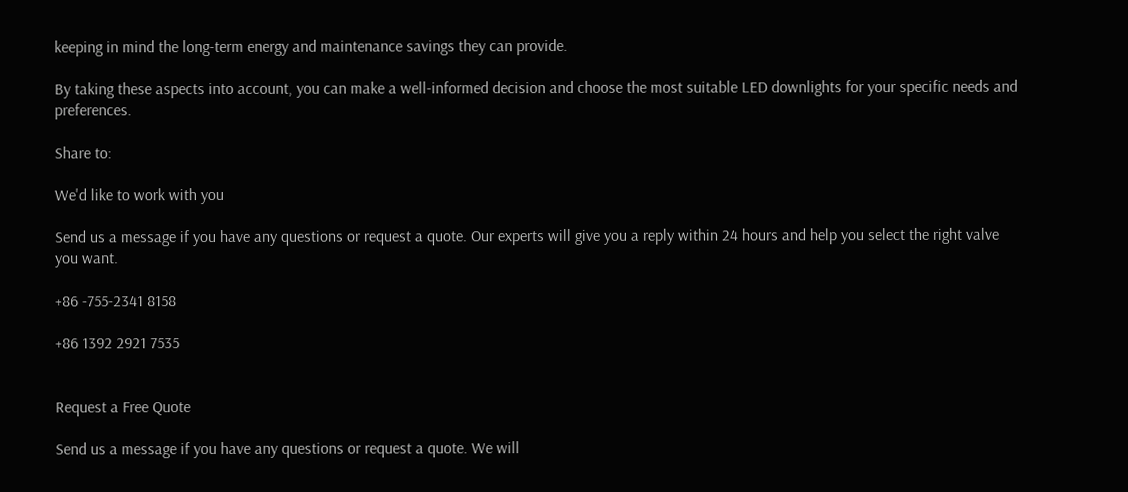keeping in mind the long-term energy and maintenance savings they can provide.

By taking these aspects into account, you can make a well-informed decision and choose the most suitable LED downlights for your specific needs and preferences.

Share to:

We'd like to work with you

Send us a message if you have any questions or request a quote. Our experts will give you a reply within 24 hours and help you select the right valve you want.

+86 -755-2341 8158

+86 1392 2921 7535


Request a Free Quote

Send us a message if you have any questions or request a quote. We will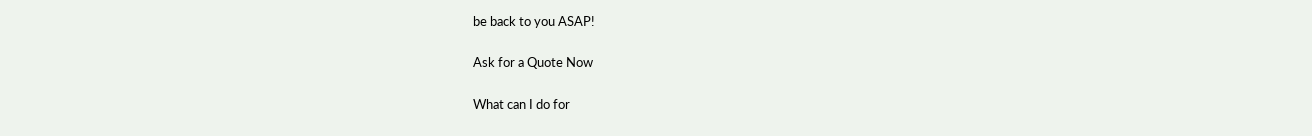be back to you ASAP!

Ask for a Quote Now

What can I do for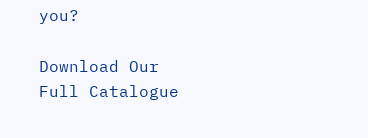you?

Download Our Full Catalogue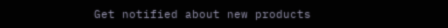Get notified about new products